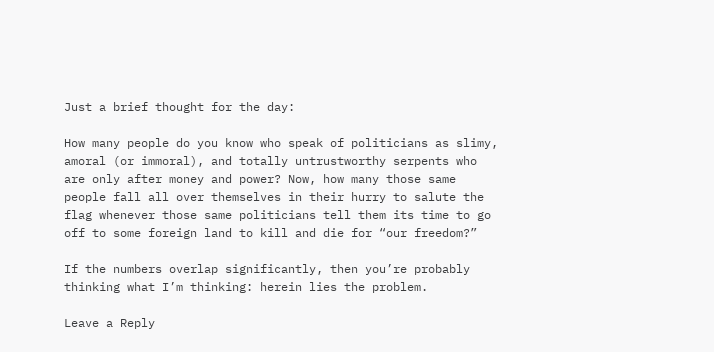Just a brief thought for the day:

How many people do you know who speak of politicians as slimy, amoral (or immoral), and totally untrustworthy serpents who are only after money and power? Now, how many those same people fall all over themselves in their hurry to salute the flag whenever those same politicians tell them its time to go off to some foreign land to kill and die for “our freedom?”

If the numbers overlap significantly, then you’re probably thinking what I’m thinking: herein lies the problem.

Leave a Reply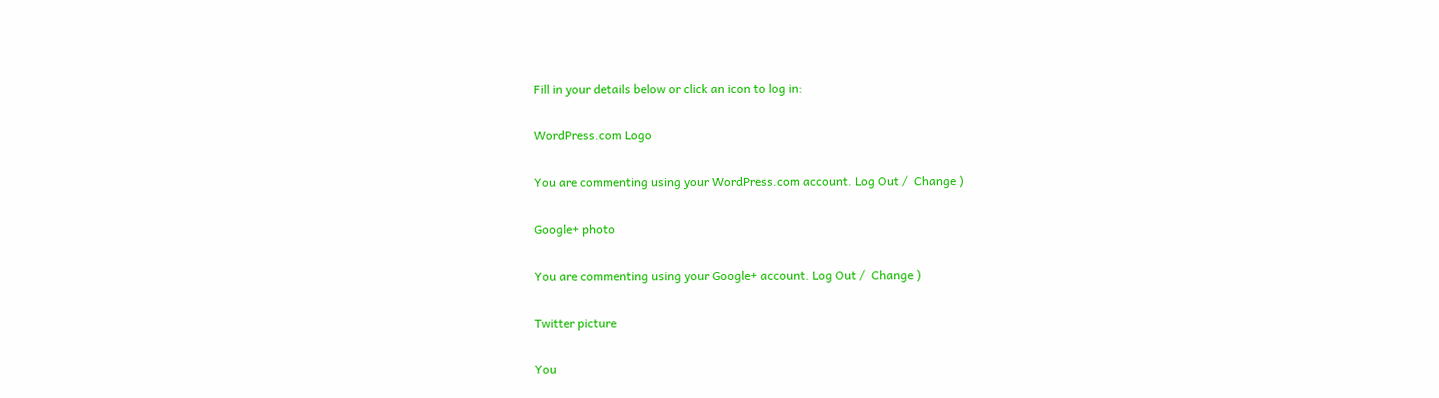Fill in your details below or click an icon to log in:

WordPress.com Logo

You are commenting using your WordPress.com account. Log Out /  Change )

Google+ photo

You are commenting using your Google+ account. Log Out /  Change )

Twitter picture

You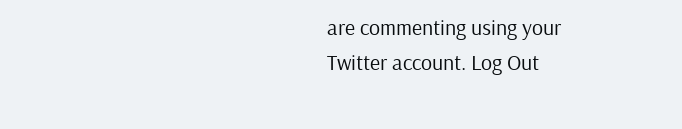are commenting using your Twitter account. Log Out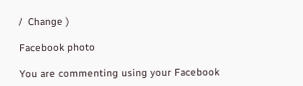/  Change )

Facebook photo

You are commenting using your Facebook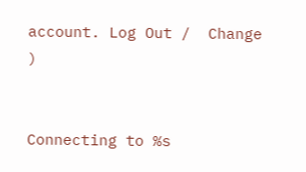account. Log Out /  Change )


Connecting to %s